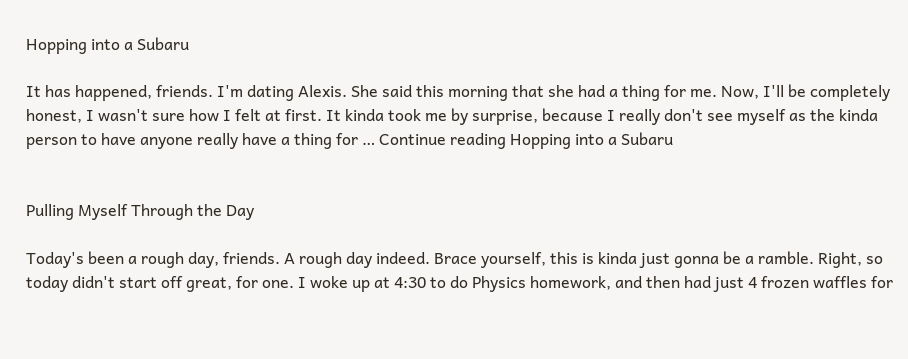Hopping into a Subaru

It has happened, friends. I'm dating Alexis. She said this morning that she had a thing for me. Now, I'll be completely honest, I wasn't sure how I felt at first. It kinda took me by surprise, because I really don't see myself as the kinda person to have anyone really have a thing for … Continue reading Hopping into a Subaru


Pulling Myself Through the Day

Today's been a rough day, friends. A rough day indeed. Brace yourself, this is kinda just gonna be a ramble. Right, so today didn't start off great, for one. I woke up at 4:30 to do Physics homework, and then had just 4 frozen waffles for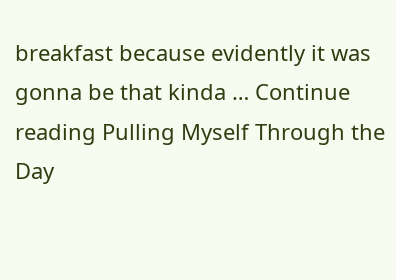breakfast because evidently it was gonna be that kinda … Continue reading Pulling Myself Through the Day